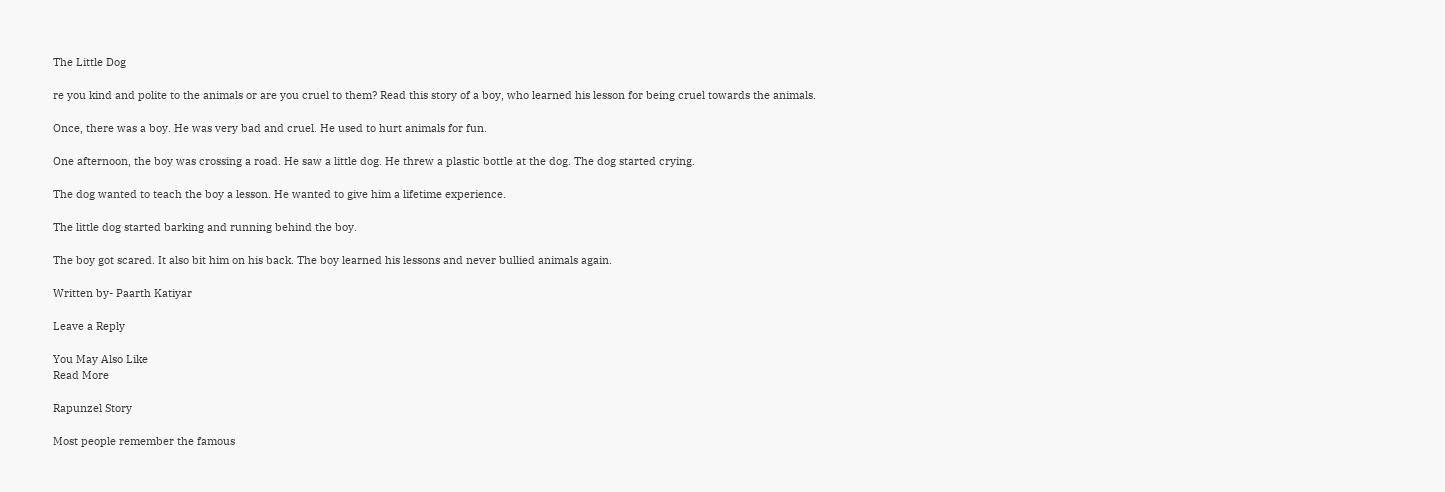The Little Dog

re you kind and polite to the animals or are you cruel to them? Read this story of a boy, who learned his lesson for being cruel towards the animals.

Once, there was a boy. He was very bad and cruel. He used to hurt animals for fun.

One afternoon, the boy was crossing a road. He saw a little dog. He threw a plastic bottle at the dog. The dog started crying.

The dog wanted to teach the boy a lesson. He wanted to give him a lifetime experience.

The little dog started barking and running behind the boy.

The boy got scared. It also bit him on his back. The boy learned his lessons and never bullied animals again.

Written by- Paarth Katiyar

Leave a Reply

You May Also Like
Read More

Rapunzel Story

Most people remember the famous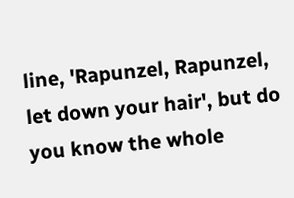line, 'Rapunzel, Rapunzel, let down your hair', but do you know the whole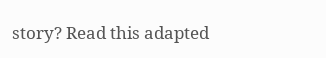story? Read this adapted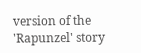version of the 'Rapunzel' story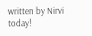written by Nirvi today!